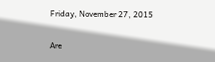Friday, November 27, 2015

Are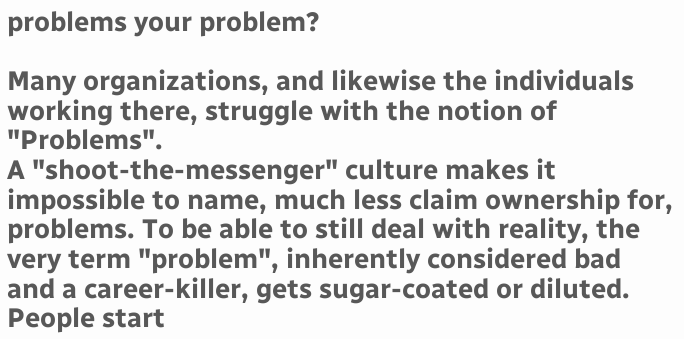problems your problem?

Many organizations, and likewise the individuals working there, struggle with the notion of "Problems".
A "shoot-the-messenger" culture makes it impossible to name, much less claim ownership for, problems. To be able to still deal with reality, the very term "problem", inherently considered bad and a career-killer, gets sugar-coated or diluted. People start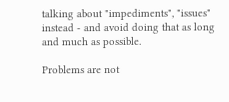talking about "impediments", "issues" instead - and avoid doing that as long and much as possible.

Problems are not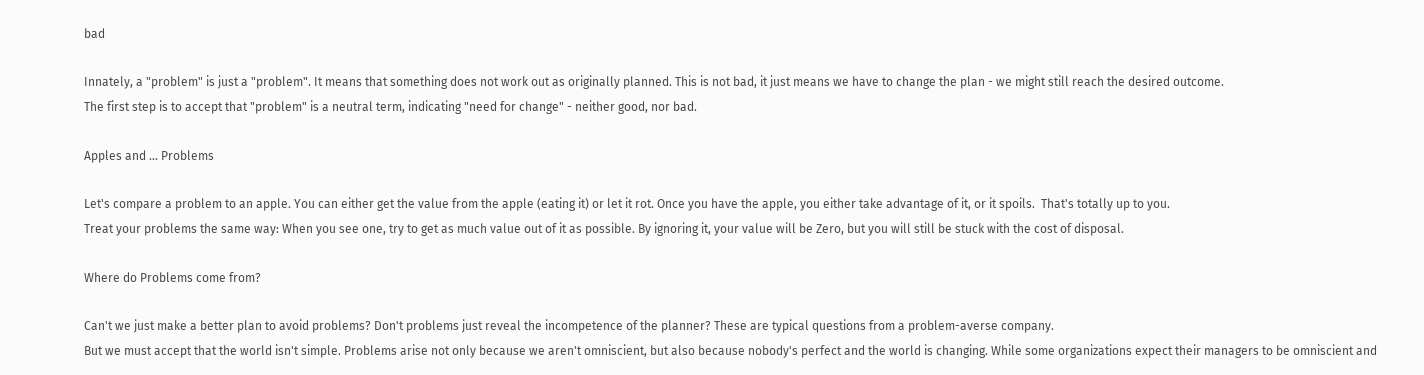bad

Innately, a "problem" is just a "problem". It means that something does not work out as originally planned. This is not bad, it just means we have to change the plan - we might still reach the desired outcome.
The first step is to accept that "problem" is a neutral term, indicating "need for change" - neither good, nor bad.

Apples and ... Problems

Let's compare a problem to an apple. You can either get the value from the apple (eating it) or let it rot. Once you have the apple, you either take advantage of it, or it spoils.  That's totally up to you.
Treat your problems the same way: When you see one, try to get as much value out of it as possible. By ignoring it, your value will be Zero, but you will still be stuck with the cost of disposal.

Where do Problems come from?

Can't we just make a better plan to avoid problems? Don't problems just reveal the incompetence of the planner? These are typical questions from a problem-averse company.
But we must accept that the world isn't simple. Problems arise not only because we aren't omniscient, but also because nobody's perfect and the world is changing. While some organizations expect their managers to be omniscient and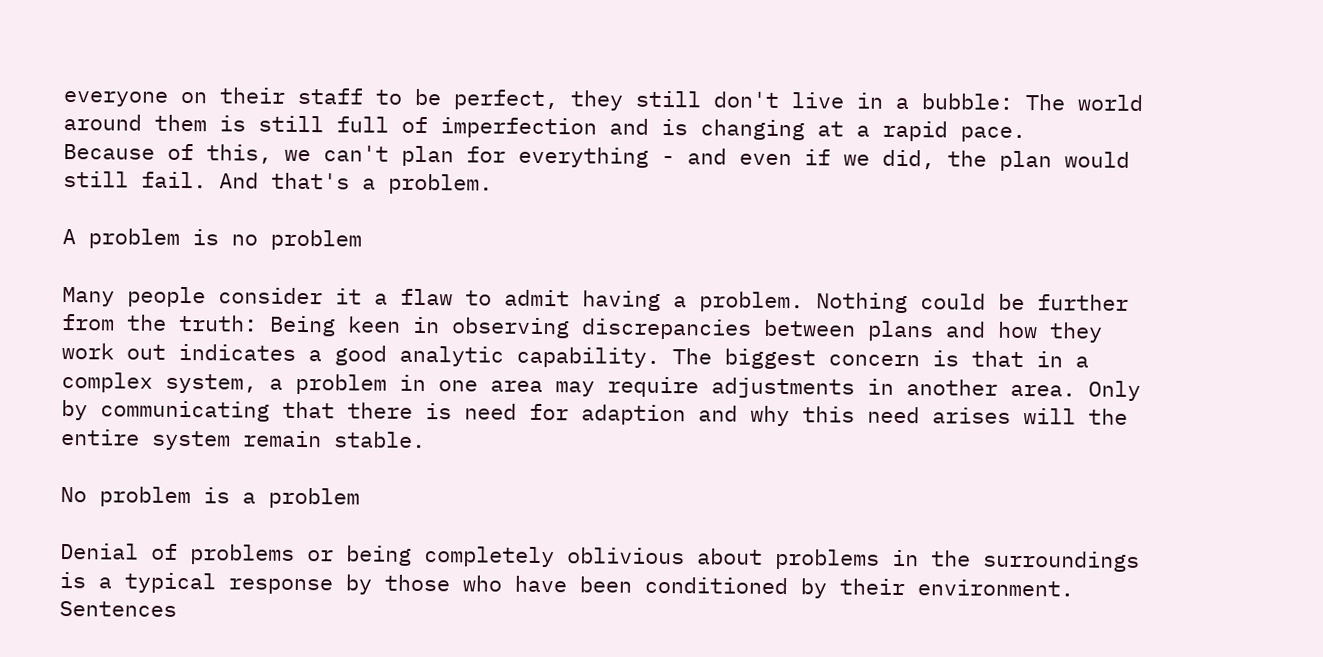everyone on their staff to be perfect, they still don't live in a bubble: The world around them is still full of imperfection and is changing at a rapid pace.
Because of this, we can't plan for everything - and even if we did, the plan would still fail. And that's a problem.

A problem is no problem

Many people consider it a flaw to admit having a problem. Nothing could be further from the truth: Being keen in observing discrepancies between plans and how they work out indicates a good analytic capability. The biggest concern is that in a complex system, a problem in one area may require adjustments in another area. Only by communicating that there is need for adaption and why this need arises will the entire system remain stable.

No problem is a problem

Denial of problems or being completely oblivious about problems in the surroundings is a typical response by those who have been conditioned by their environment. Sentences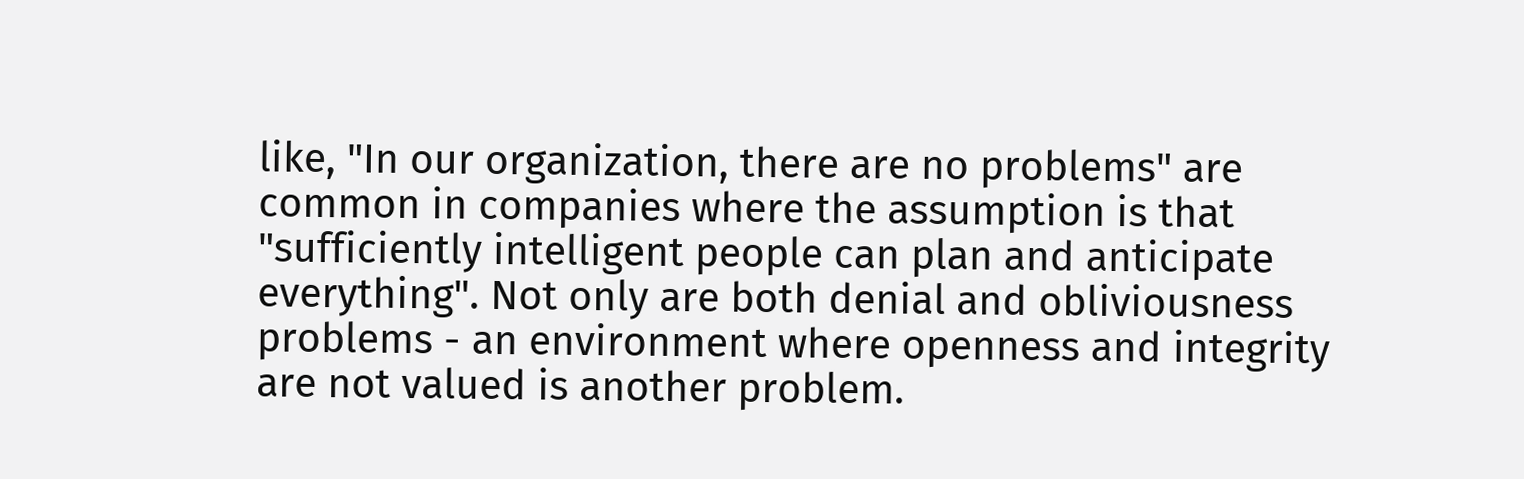like, "In our organization, there are no problems" are common in companies where the assumption is that "sufficiently intelligent people can plan and anticipate everything". Not only are both denial and obliviousness problems - an environment where openness and integrity are not valued is another problem.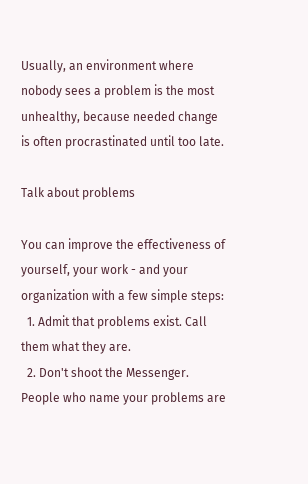Usually, an environment where nobody sees a problem is the most unhealthy, because needed change is often procrastinated until too late.

Talk about problems

You can improve the effectiveness of yourself, your work - and your organization with a few simple steps:
  1. Admit that problems exist. Call them what they are.
  2. Don't shoot the Messenger. People who name your problems are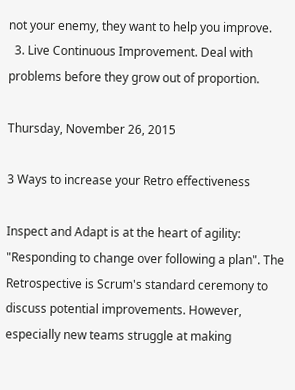not your enemy, they want to help you improve.
  3. Live Continuous Improvement. Deal with problems before they grow out of proportion.

Thursday, November 26, 2015

3 Ways to increase your Retro effectiveness

Inspect and Adapt is at the heart of agility: "Responding to change over following a plan". The Retrospective is Scrum's standard ceremony to discuss potential improvements. However, especially new teams struggle at making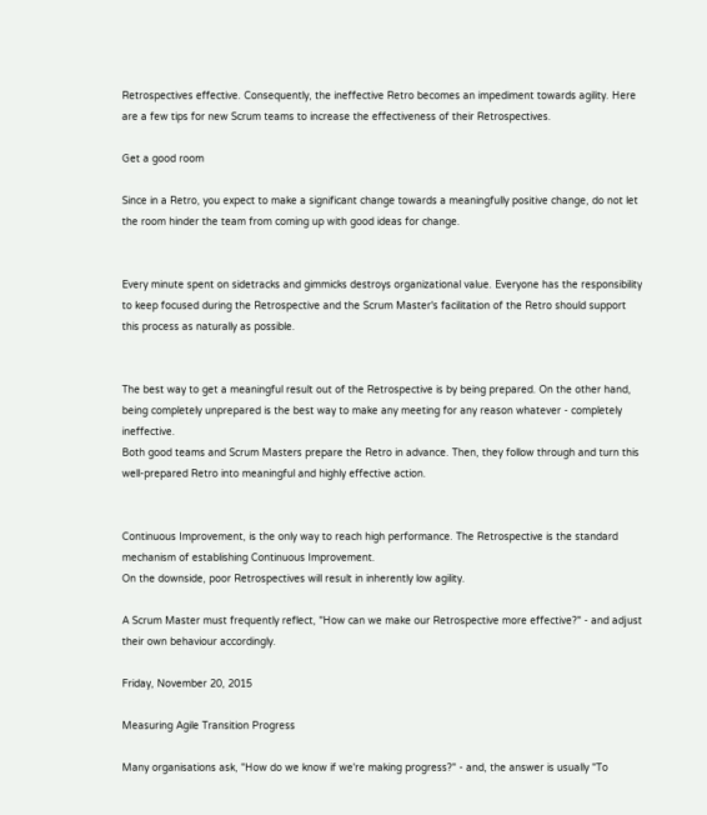Retrospectives effective. Consequently, the ineffective Retro becomes an impediment towards agility. Here are a few tips for new Scrum teams to increase the effectiveness of their Retrospectives.

Get a good room

Since in a Retro, you expect to make a significant change towards a meaningfully positive change, do not let the room hinder the team from coming up with good ideas for change.


Every minute spent on sidetracks and gimmicks destroys organizational value. Everyone has the responsibility to keep focused during the Retrospective and the Scrum Master's facilitation of the Retro should support this process as naturally as possible.


The best way to get a meaningful result out of the Retrospective is by being prepared. On the other hand, being completely unprepared is the best way to make any meeting for any reason whatever - completely ineffective.
Both good teams and Scrum Masters prepare the Retro in advance. Then, they follow through and turn this well-prepared Retro into meaningful and highly effective action.


Continuous Improvement, is the only way to reach high performance. The Retrospective is the standard mechanism of establishing Continuous Improvement.
On the downside, poor Retrospectives will result in inherently low agility.

A Scrum Master must frequently reflect, "How can we make our Retrospective more effective?" - and adjust their own behaviour accordingly.

Friday, November 20, 2015

Measuring Agile Transition Progress

Many organisations ask, "How do we know if we're making progress?" - and, the answer is usually "To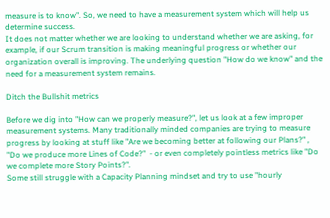measure is to know". So, we need to have a measurement system which will help us determine success.
It does not matter whether we are looking to understand whether we are asking, for example, if our Scrum transition is making meaningful progress or whether our organization overall is improving. The underlying question "How do we know" and the need for a measurement system remains.

Ditch the Bullshit metrics

Before we dig into "How can we properly measure?", let us look at a few improper measurement systems. Many traditionally minded companies are trying to measure progress by looking at stuff like "Are we becoming better at following our Plans?" , "Do we produce more Lines of Code?"  - or even completely pointless metrics like "Do we complete more Story Points?".
Some still struggle with a Capacity Planning mindset and try to use "hourly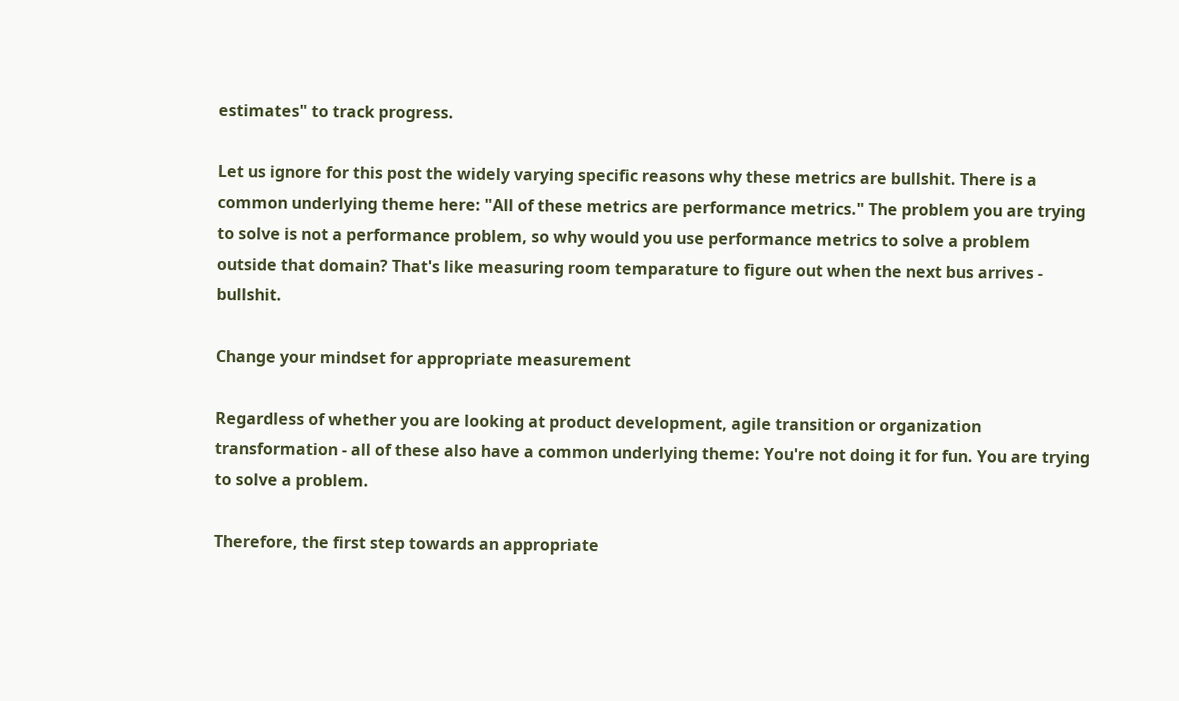estimates" to track progress.

Let us ignore for this post the widely varying specific reasons why these metrics are bullshit. There is a common underlying theme here: "All of these metrics are performance metrics." The problem you are trying to solve is not a performance problem, so why would you use performance metrics to solve a problem outside that domain? That's like measuring room temparature to figure out when the next bus arrives - bullshit.

Change your mindset for appropriate measurement

Regardless of whether you are looking at product development, agile transition or organization transformation - all of these also have a common underlying theme: You're not doing it for fun. You are trying to solve a problem.

Therefore, the first step towards an appropriate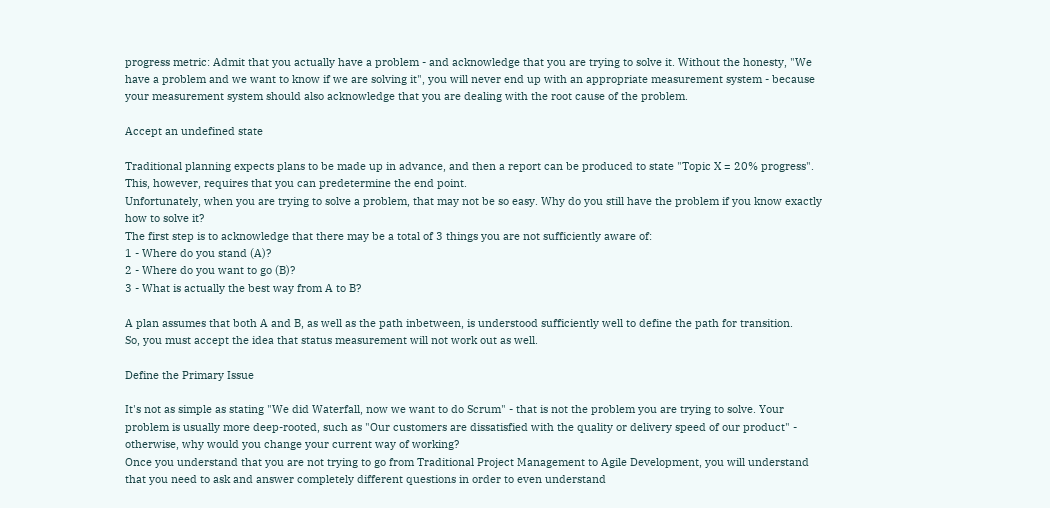progress metric: Admit that you actually have a problem - and acknowledge that you are trying to solve it. Without the honesty, "We have a problem and we want to know if we are solving it", you will never end up with an appropriate measurement system - because your measurement system should also acknowledge that you are dealing with the root cause of the problem.

Accept an undefined state

Traditional planning expects plans to be made up in advance, and then a report can be produced to state "Topic X = 20% progress". This, however, requires that you can predetermine the end point.
Unfortunately, when you are trying to solve a problem, that may not be so easy. Why do you still have the problem if you know exactly how to solve it?
The first step is to acknowledge that there may be a total of 3 things you are not sufficiently aware of:
1 - Where do you stand (A)?
2 - Where do you want to go (B)?
3 - What is actually the best way from A to B?

A plan assumes that both A and B, as well as the path inbetween, is understood sufficiently well to define the path for transition.
So, you must accept the idea that status measurement will not work out as well.

Define the Primary Issue

It's not as simple as stating "We did Waterfall, now we want to do Scrum" - that is not the problem you are trying to solve. Your problem is usually more deep-rooted, such as "Our customers are dissatisfied with the quality or delivery speed of our product" - otherwise, why would you change your current way of working?
Once you understand that you are not trying to go from Traditional Project Management to Agile Development, you will understand that you need to ask and answer completely different questions in order to even understand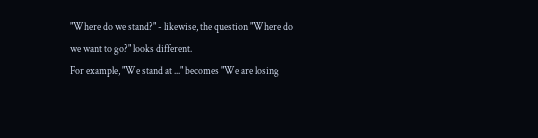"Where do we stand?" - likewise, the question "Where do we want to go?" looks different.
For example, "We stand at ..." becomes "We are losing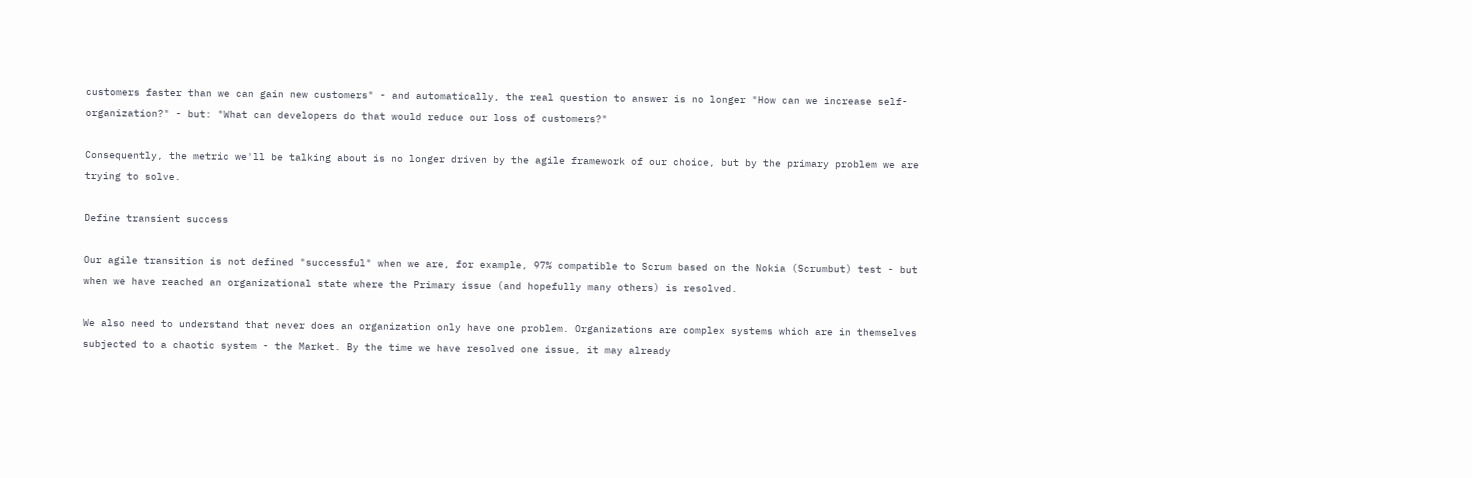customers faster than we can gain new customers" - and automatically, the real question to answer is no longer "How can we increase self-organization?" - but: "What can developers do that would reduce our loss of customers?"

Consequently, the metric we'll be talking about is no longer driven by the agile framework of our choice, but by the primary problem we are trying to solve.

Define transient success

Our agile transition is not defined "successful" when we are, for example, 97% compatible to Scrum based on the Nokia (Scrumbut) test - but when we have reached an organizational state where the Primary issue (and hopefully many others) is resolved.

We also need to understand that never does an organization only have one problem. Organizations are complex systems which are in themselves subjected to a chaotic system - the Market. By the time we have resolved one issue, it may already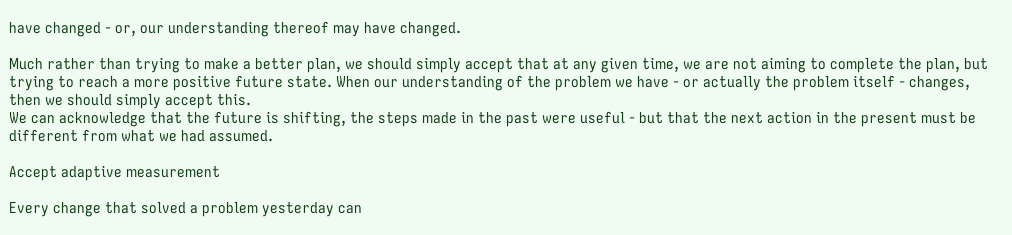have changed - or, our understanding thereof may have changed.

Much rather than trying to make a better plan, we should simply accept that at any given time, we are not aiming to complete the plan, but trying to reach a more positive future state. When our understanding of the problem we have - or actually the problem itself - changes, then we should simply accept this.
We can acknowledge that the future is shifting, the steps made in the past were useful - but that the next action in the present must be different from what we had assumed.

Accept adaptive measurement

Every change that solved a problem yesterday can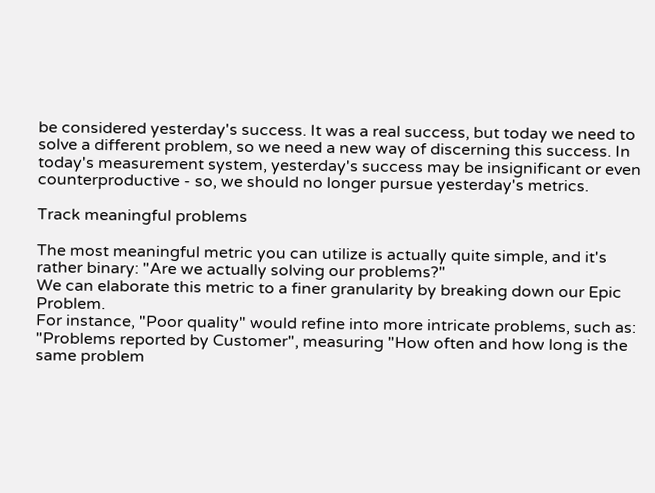be considered yesterday's success. It was a real success, but today we need to solve a different problem, so we need a new way of discerning this success. In today's measurement system, yesterday's success may be insignificant or even counterproductive - so, we should no longer pursue yesterday's metrics.

Track meaningful problems

The most meaningful metric you can utilize is actually quite simple, and it's rather binary: "Are we actually solving our problems?"
We can elaborate this metric to a finer granularity by breaking down our Epic Problem.
For instance, "Poor quality" would refine into more intricate problems, such as: "Problems reported by Customer", measuring "How often and how long is the same problem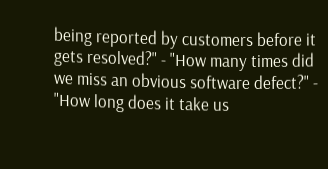being reported by customers before it gets resolved?" - "How many times did we miss an obvious software defect?" - "How long does it take us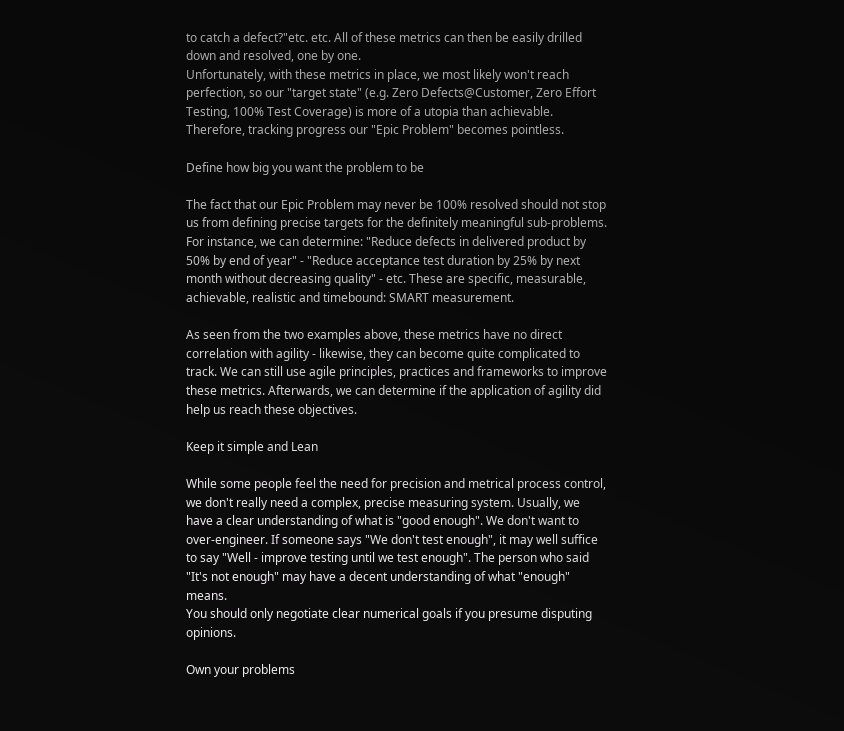to catch a defect?"etc. etc. All of these metrics can then be easily drilled down and resolved, one by one.
Unfortunately, with these metrics in place, we most likely won't reach perfection, so our "target state" (e.g. Zero Defects@Customer, Zero Effort Testing, 100% Test Coverage) is more of a utopia than achievable. Therefore, tracking progress our "Epic Problem" becomes pointless.

Define how big you want the problem to be

The fact that our Epic Problem may never be 100% resolved should not stop us from defining precise targets for the definitely meaningful sub-problems.
For instance, we can determine: "Reduce defects in delivered product by 50% by end of year" - "Reduce acceptance test duration by 25% by next month without decreasing quality" - etc. These are specific, measurable, achievable, realistic and timebound: SMART measurement.

As seen from the two examples above, these metrics have no direct correlation with agility - likewise, they can become quite complicated to track. We can still use agile principles, practices and frameworks to improve these metrics. Afterwards, we can determine if the application of agility did help us reach these objectives.

Keep it simple and Lean

While some people feel the need for precision and metrical process control, we don't really need a complex, precise measuring system. Usually, we have a clear understanding of what is "good enough". We don't want to over-engineer. If someone says "We don't test enough", it may well suffice to say "Well - improve testing until we test enough". The person who said "It's not enough" may have a decent understanding of what "enough" means.
You should only negotiate clear numerical goals if you presume disputing opinions.

Own your problems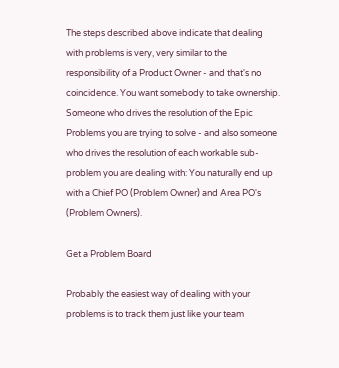The steps described above indicate that dealing with problems is very, very similar to the responsibility of a Product Owner - and that's no coincidence. You want somebody to take ownership. Someone who drives the resolution of the Epic Problems you are trying to solve - and also someone who drives the resolution of each workable sub-problem you are dealing with: You naturally end up with a Chief PO (Problem Owner) and Area PO's (Problem Owners).

Get a Problem Board

Probably the easiest way of dealing with your problems is to track them just like your team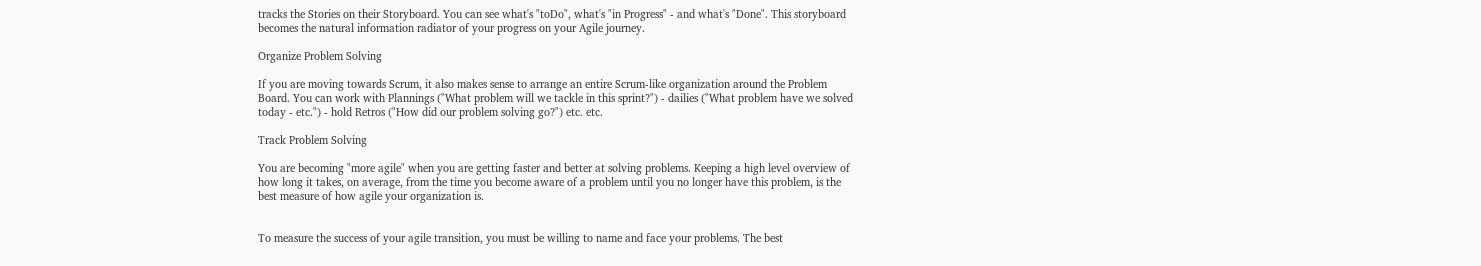tracks the Stories on their Storyboard. You can see what's "toDo", what's "in Progress" - and what's "Done". This storyboard becomes the natural information radiator of your progress on your Agile journey.

Organize Problem Solving

If you are moving towards Scrum, it also makes sense to arrange an entire Scrum-like organization around the Problem Board. You can work with Plannings ("What problem will we tackle in this sprint?") - dailies ("What problem have we solved today - etc.") - hold Retros ("How did our problem solving go?") etc. etc.

Track Problem Solving

You are becoming "more agile" when you are getting faster and better at solving problems. Keeping a high level overview of how long it takes, on average, from the time you become aware of a problem until you no longer have this problem, is the best measure of how agile your organization is.


To measure the success of your agile transition, you must be willing to name and face your problems. The best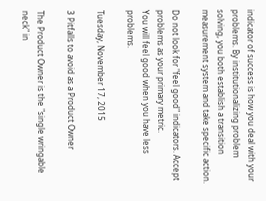indicator of success is how you deal with your problems. By institutionalizing problem solving, you both establish a transition measurement system and take specific action.

Do not look for "feel good" indicators. Accept problems as your primary metric.
You will feel good when you have less problems.

Tuesday, November 17, 2015

3 Pitfalls to avoid as a Product Owner

The Product Owner is the "single wringable neck" in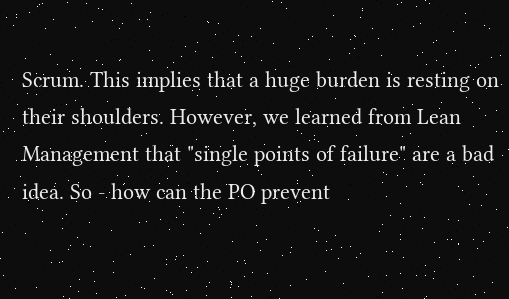Scrum. This implies that a huge burden is resting on their shoulders. However, we learned from Lean Management that "single points of failure" are a bad idea. So - how can the PO prevent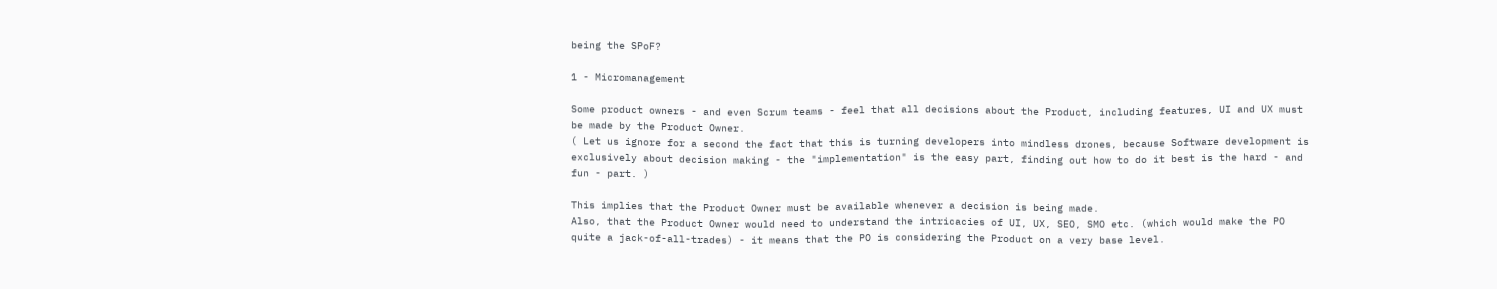being the SPoF?

1 - Micromanagement

Some product owners - and even Scrum teams - feel that all decisions about the Product, including features, UI and UX must be made by the Product Owner.
( Let us ignore for a second the fact that this is turning developers into mindless drones, because Software development is exclusively about decision making - the "implementation" is the easy part, finding out how to do it best is the hard - and fun - part. )

This implies that the Product Owner must be available whenever a decision is being made.
Also, that the Product Owner would need to understand the intricacies of UI, UX, SEO, SMO etc. (which would make the PO quite a jack-of-all-trades) - it means that the PO is considering the Product on a very base level.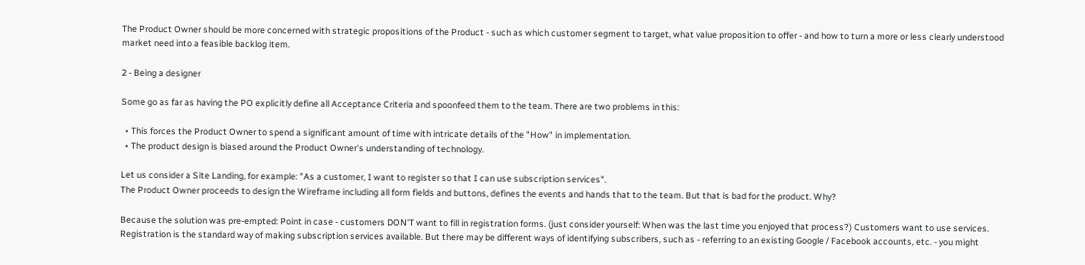The Product Owner should be more concerned with strategic propositions of the Product - such as which customer segment to target, what value proposition to offer - and how to turn a more or less clearly understood market need into a feasible backlog item.

2 - Being a designer

Some go as far as having the PO explicitly define all Acceptance Criteria and spoonfeed them to the team. There are two problems in this:

  • This forces the Product Owner to spend a significant amount of time with intricate details of the "How" in implementation.
  • The product design is biased around the Product Owner's understanding of technology.

Let us consider a Site Landing, for example: "As a customer, I want to register so that I can use subscription services".
The Product Owner proceeds to design the Wireframe including all form fields and buttons, defines the events and hands that to the team. But that is bad for the product. Why?

Because the solution was pre-empted: Point in case - customers DON'T want to fill in registration forms. (just consider yourself: When was the last time you enjoyed that process?) Customers want to use services. Registration is the standard way of making subscription services available. But there may be different ways of identifying subscribers, such as - referring to an existing Google / Facebook accounts, etc. - you might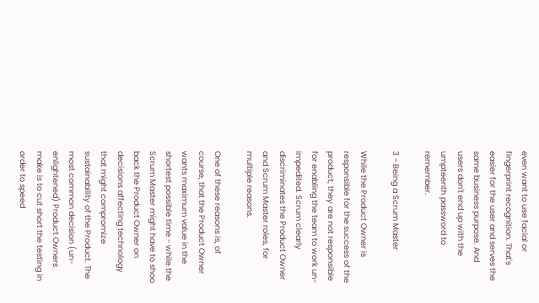even want to use facial or fingerprint recognition. That's easier for the user and serves the same business purpose. And users don't end up with the umpteenth password to remember.

3 - Being a Scrum Master

While the Product Owner is responsible for the success of the product, they are not responsible for enabling the team to work un-impedited. Scrum clearly discriminates the Product Owner and Scrum Master roles, for multiple reasons.

One of these reasons is, of course, that the Product Owner wants maximum value in the shortest possible time - while the Scrum Master might have to shoo back the Product Owner on decisions affecting technology that might compromize sustainability of the Product. The most common decision (un-enlightened) Product Owners make is to cut short the testing in order to speed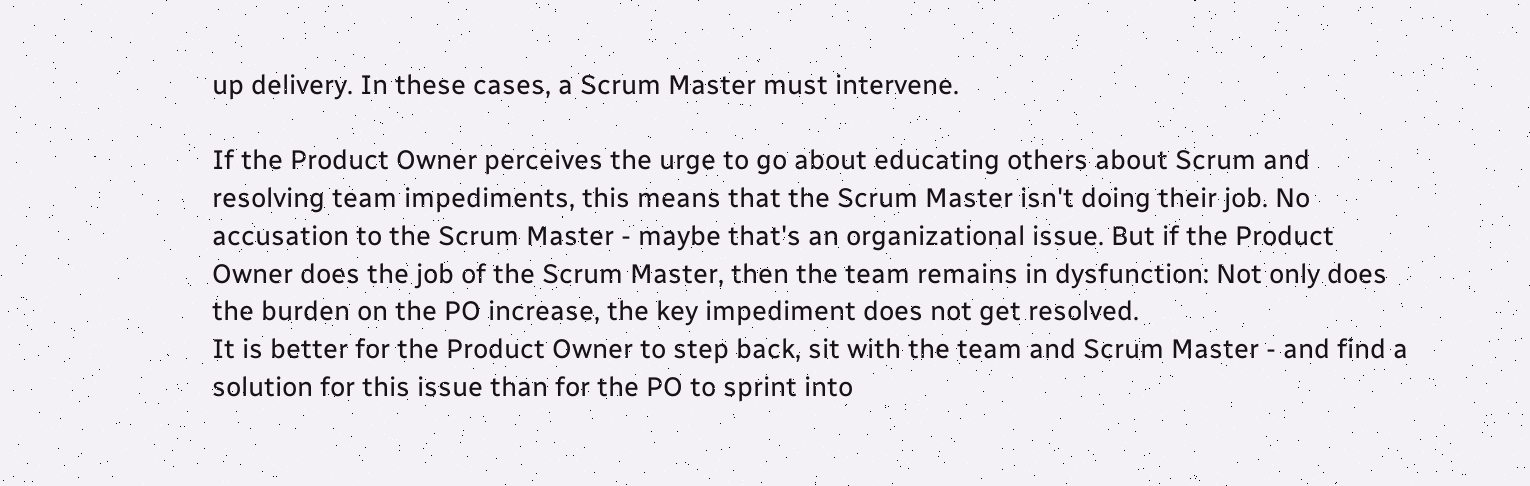up delivery. In these cases, a Scrum Master must intervene.

If the Product Owner perceives the urge to go about educating others about Scrum and resolving team impediments, this means that the Scrum Master isn't doing their job. No accusation to the Scrum Master - maybe that's an organizational issue. But if the Product Owner does the job of the Scrum Master, then the team remains in dysfunction: Not only does the burden on the PO increase, the key impediment does not get resolved.
It is better for the Product Owner to step back, sit with the team and Scrum Master - and find a solution for this issue than for the PO to sprint into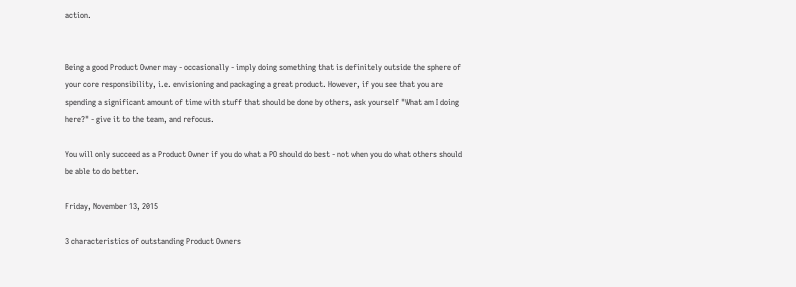action.


Being a good Product Owner may - occasionally - imply doing something that is definitely outside the sphere of your core responsibility, i.e. envisioning and packaging a great product. However, if you see that you are spending a significant amount of time with stuff that should be done by others, ask yourself "What am I doing here?" - give it to the team, and refocus.

You will only succeed as a Product Owner if you do what a PO should do best - not when you do what others should be able to do better.

Friday, November 13, 2015

3 characteristics of outstanding Product Owners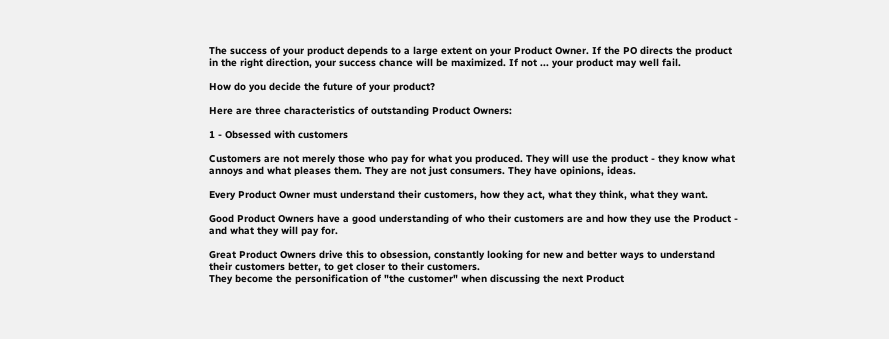The success of your product depends to a large extent on your Product Owner. If the PO directs the product in the right direction, your success chance will be maximized. If not ... your product may well fail.

How do you decide the future of your product?

Here are three characteristics of outstanding Product Owners:

1 - Obsessed with customers

Customers are not merely those who pay for what you produced. They will use the product - they know what annoys and what pleases them. They are not just consumers. They have opinions, ideas.

Every Product Owner must understand their customers, how they act, what they think, what they want.

Good Product Owners have a good understanding of who their customers are and how they use the Product - and what they will pay for.

Great Product Owners drive this to obsession, constantly looking for new and better ways to understand their customers better, to get closer to their customers.
They become the personification of "the customer" when discussing the next Product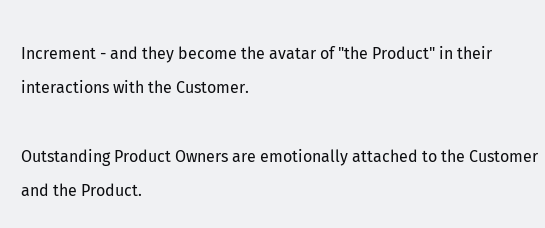Increment - and they become the avatar of "the Product" in their interactions with the Customer.

Outstanding Product Owners are emotionally attached to the Customer and the Product.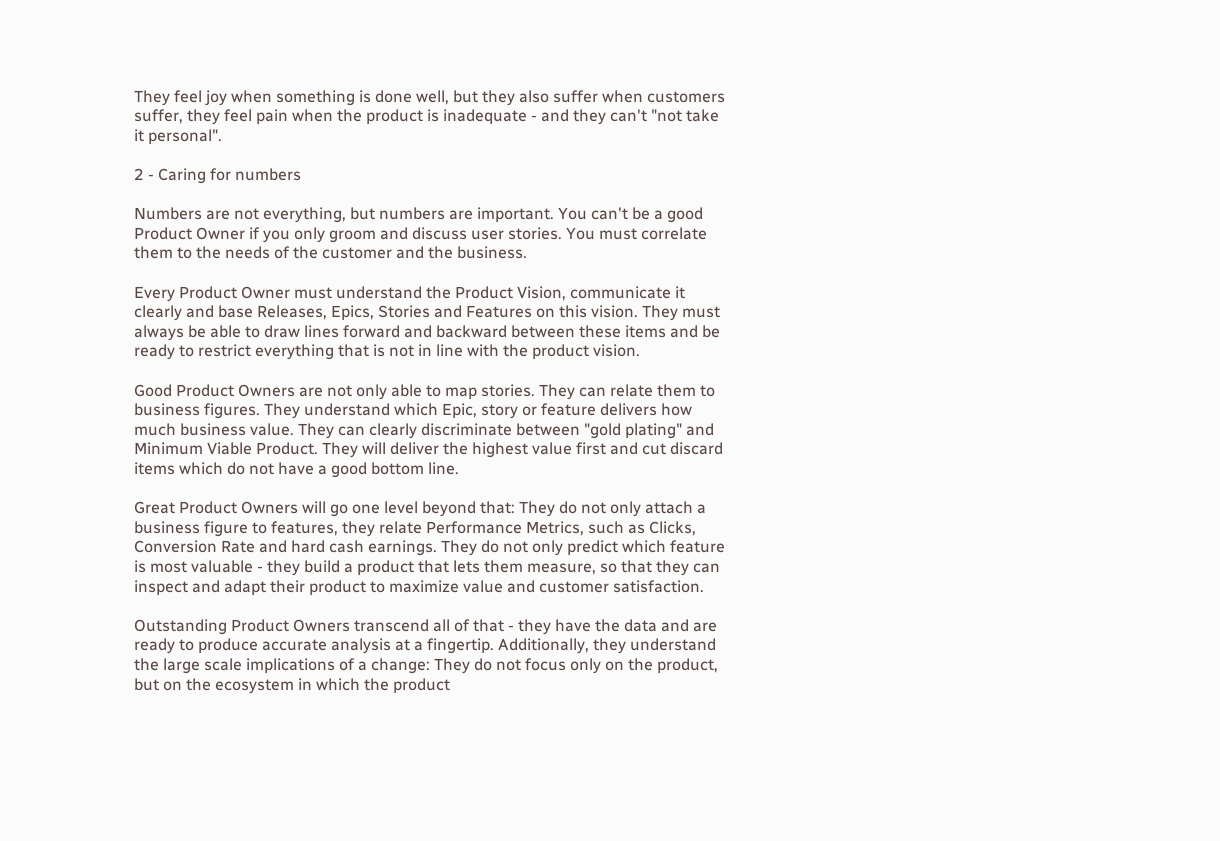They feel joy when something is done well, but they also suffer when customers suffer, they feel pain when the product is inadequate - and they can't "not take it personal".

2 - Caring for numbers

Numbers are not everything, but numbers are important. You can't be a good Product Owner if you only groom and discuss user stories. You must correlate them to the needs of the customer and the business.

Every Product Owner must understand the Product Vision, communicate it clearly and base Releases, Epics, Stories and Features on this vision. They must always be able to draw lines forward and backward between these items and be ready to restrict everything that is not in line with the product vision.

Good Product Owners are not only able to map stories. They can relate them to business figures. They understand which Epic, story or feature delivers how much business value. They can clearly discriminate between "gold plating" and Minimum Viable Product. They will deliver the highest value first and cut discard items which do not have a good bottom line.

Great Product Owners will go one level beyond that: They do not only attach a business figure to features, they relate Performance Metrics, such as Clicks, Conversion Rate and hard cash earnings. They do not only predict which feature is most valuable - they build a product that lets them measure, so that they can inspect and adapt their product to maximize value and customer satisfaction.

Outstanding Product Owners transcend all of that - they have the data and are ready to produce accurate analysis at a fingertip. Additionally, they understand the large scale implications of a change: They do not focus only on the product, but on the ecosystem in which the product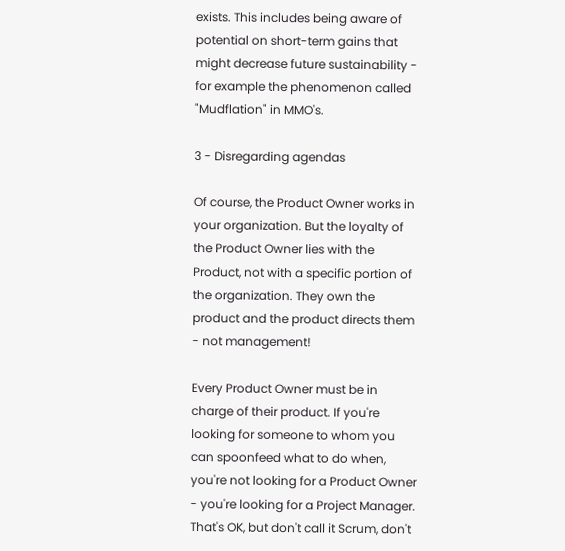exists. This includes being aware of potential on short-term gains that might decrease future sustainability - for example the phenomenon called "Mudflation" in MMO's.

3 - Disregarding agendas

Of course, the Product Owner works in your organization. But the loyalty of the Product Owner lies with the Product, not with a specific portion of the organization. They own the product and the product directs them - not management!

Every Product Owner must be in charge of their product. If you're looking for someone to whom you can spoonfeed what to do when, you're not looking for a Product Owner - you're looking for a Project Manager. That's OK, but don't call it Scrum, don't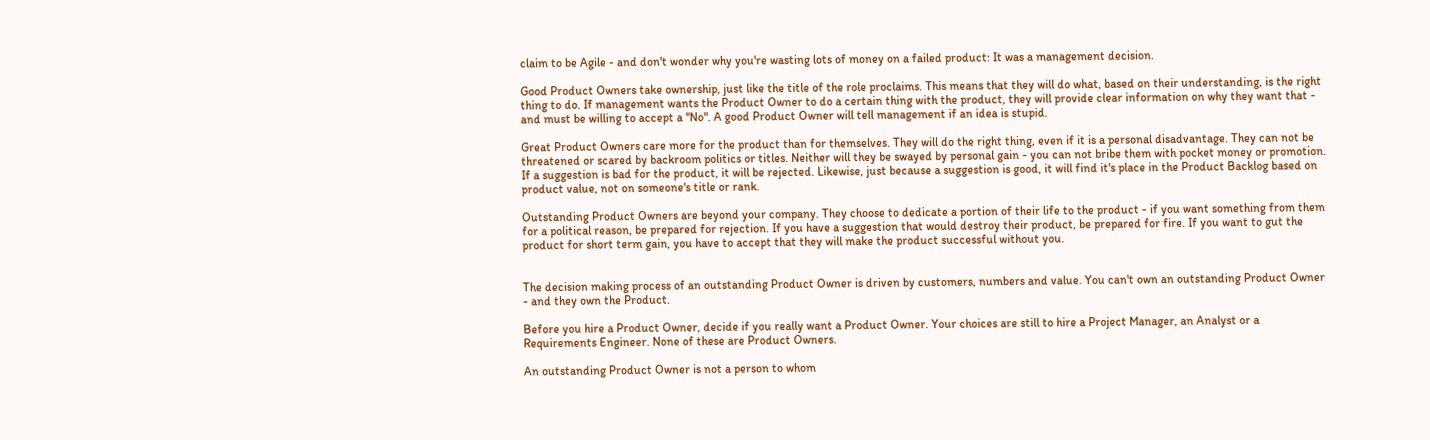claim to be Agile - and don't wonder why you're wasting lots of money on a failed product: It was a management decision.

Good Product Owners take ownership, just like the title of the role proclaims. This means that they will do what, based on their understanding, is the right thing to do. If management wants the Product Owner to do a certain thing with the product, they will provide clear information on why they want that - and must be willing to accept a "No". A good Product Owner will tell management if an idea is stupid.

Great Product Owners care more for the product than for themselves. They will do the right thing, even if it is a personal disadvantage. They can not be threatened or scared by backroom politics or titles. Neither will they be swayed by personal gain - you can not bribe them with pocket money or promotion. If a suggestion is bad for the product, it will be rejected. Likewise, just because a suggestion is good, it will find it's place in the Product Backlog based on product value, not on someone's title or rank.

Outstanding Product Owners are beyond your company. They choose to dedicate a portion of their life to the product - if you want something from them for a political reason, be prepared for rejection. If you have a suggestion that would destroy their product, be prepared for fire. If you want to gut the product for short term gain, you have to accept that they will make the product successful without you.


The decision making process of an outstanding Product Owner is driven by customers, numbers and value. You can't own an outstanding Product Owner - and they own the Product.

Before you hire a Product Owner, decide if you really want a Product Owner. Your choices are still to hire a Project Manager, an Analyst or a Requirements Engineer. None of these are Product Owners.

An outstanding Product Owner is not a person to whom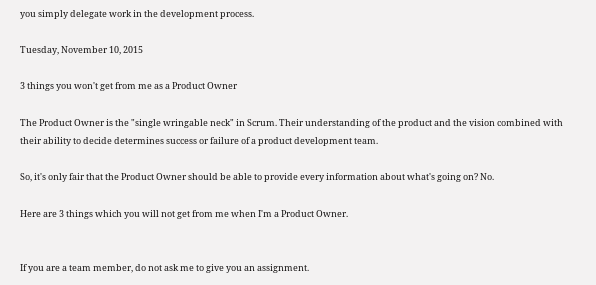you simply delegate work in the development process.

Tuesday, November 10, 2015

3 things you won't get from me as a Product Owner

The Product Owner is the "single wringable neck" in Scrum. Their understanding of the product and the vision combined with their ability to decide determines success or failure of a product development team.

So, it's only fair that the Product Owner should be able to provide every information about what's going on? No.

Here are 3 things which you will not get from me when I'm a Product Owner.


If you are a team member, do not ask me to give you an assignment.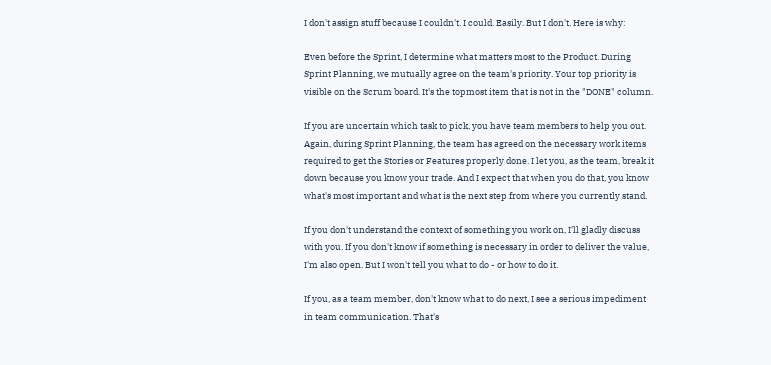I don't assign stuff because I couldn't. I could. Easily. But I don't. Here is why:

Even before the Sprint, I determine what matters most to the Product. During Sprint Planning, we mutually agree on the team's priority. Your top priority is visible on the Scrum board. It's the topmost item that is not in the "DONE" column.

If you are uncertain which task to pick, you have team members to help you out. Again, during Sprint Planning, the team has agreed on the necessary work items required to get the Stories or Features properly done. I let you, as the team, break it down because you know your trade. And I expect that when you do that, you know what's most important and what is the next step from where you currently stand.

If you don't understand the context of something you work on, I'll gladly discuss with you. If you don't know if something is necessary in order to deliver the value, I'm also open. But I won't tell you what to do - or how to do it.

If you, as a team member, don't know what to do next, I see a serious impediment in team communication. That's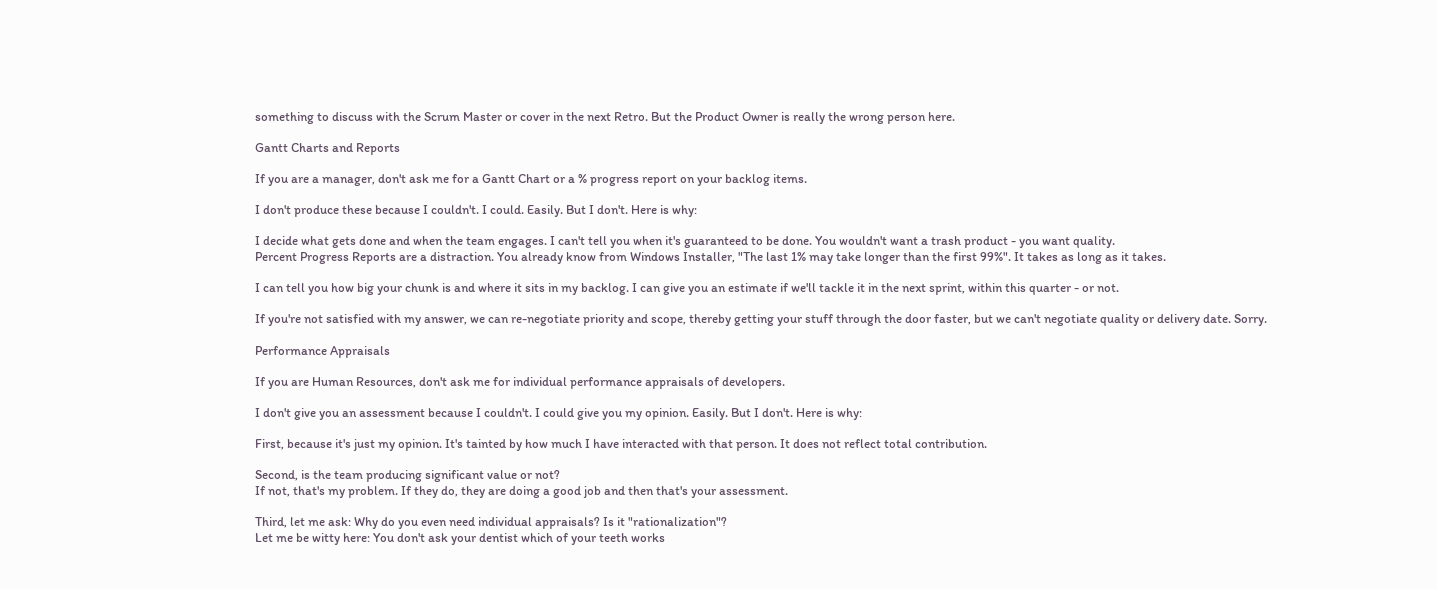something to discuss with the Scrum Master or cover in the next Retro. But the Product Owner is really the wrong person here.

Gantt Charts and Reports

If you are a manager, don't ask me for a Gantt Chart or a % progress report on your backlog items.

I don't produce these because I couldn't. I could. Easily. But I don't. Here is why:

I decide what gets done and when the team engages. I can't tell you when it's guaranteed to be done. You wouldn't want a trash product - you want quality.
Percent Progress Reports are a distraction. You already know from Windows Installer, "The last 1% may take longer than the first 99%". It takes as long as it takes.

I can tell you how big your chunk is and where it sits in my backlog. I can give you an estimate if we'll tackle it in the next sprint, within this quarter - or not.

If you're not satisfied with my answer, we can re-negotiate priority and scope, thereby getting your stuff through the door faster, but we can't negotiate quality or delivery date. Sorry.

Performance Appraisals

If you are Human Resources, don't ask me for individual performance appraisals of developers.

I don't give you an assessment because I couldn't. I could give you my opinion. Easily. But I don't. Here is why:

First, because it's just my opinion. It's tainted by how much I have interacted with that person. It does not reflect total contribution.

Second, is the team producing significant value or not?
If not, that's my problem. If they do, they are doing a good job and then that's your assessment.

Third, let me ask: Why do you even need individual appraisals? Is it "rationalization"?
Let me be witty here: You don't ask your dentist which of your teeth works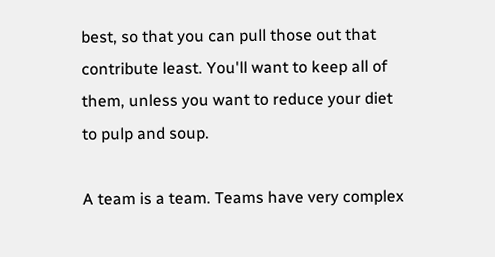best, so that you can pull those out that contribute least. You'll want to keep all of them, unless you want to reduce your diet to pulp and soup.

A team is a team. Teams have very complex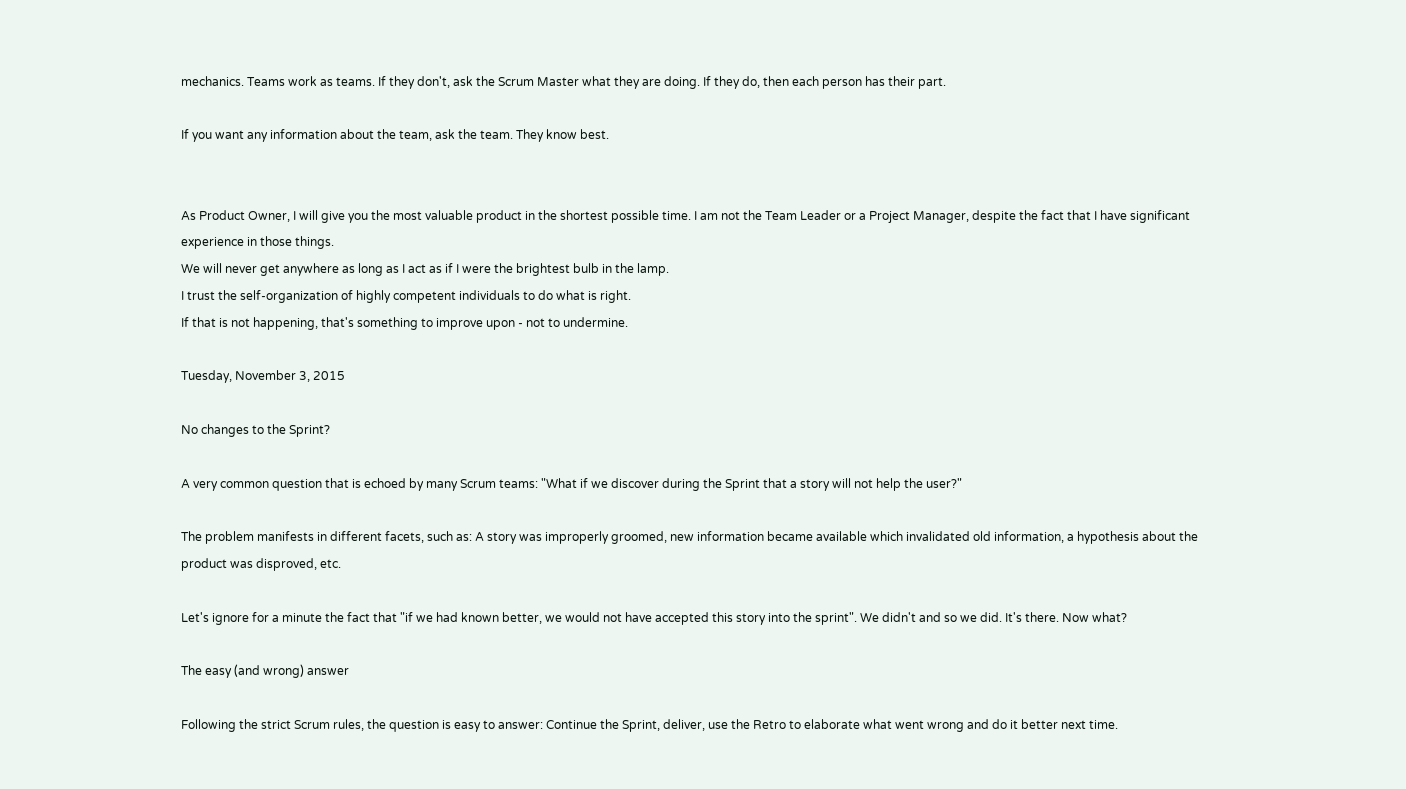mechanics. Teams work as teams. If they don't, ask the Scrum Master what they are doing. If they do, then each person has their part.

If you want any information about the team, ask the team. They know best.


As Product Owner, I will give you the most valuable product in the shortest possible time. I am not the Team Leader or a Project Manager, despite the fact that I have significant experience in those things.
We will never get anywhere as long as I act as if I were the brightest bulb in the lamp.
I trust the self-organization of highly competent individuals to do what is right.
If that is not happening, that's something to improve upon - not to undermine.

Tuesday, November 3, 2015

No changes to the Sprint?

A very common question that is echoed by many Scrum teams: "What if we discover during the Sprint that a story will not help the user?"

The problem manifests in different facets, such as: A story was improperly groomed, new information became available which invalidated old information, a hypothesis about the product was disproved, etc.

Let's ignore for a minute the fact that "if we had known better, we would not have accepted this story into the sprint". We didn't and so we did. It's there. Now what?

The easy (and wrong) answer

Following the strict Scrum rules, the question is easy to answer: Continue the Sprint, deliver, use the Retro to elaborate what went wrong and do it better next time.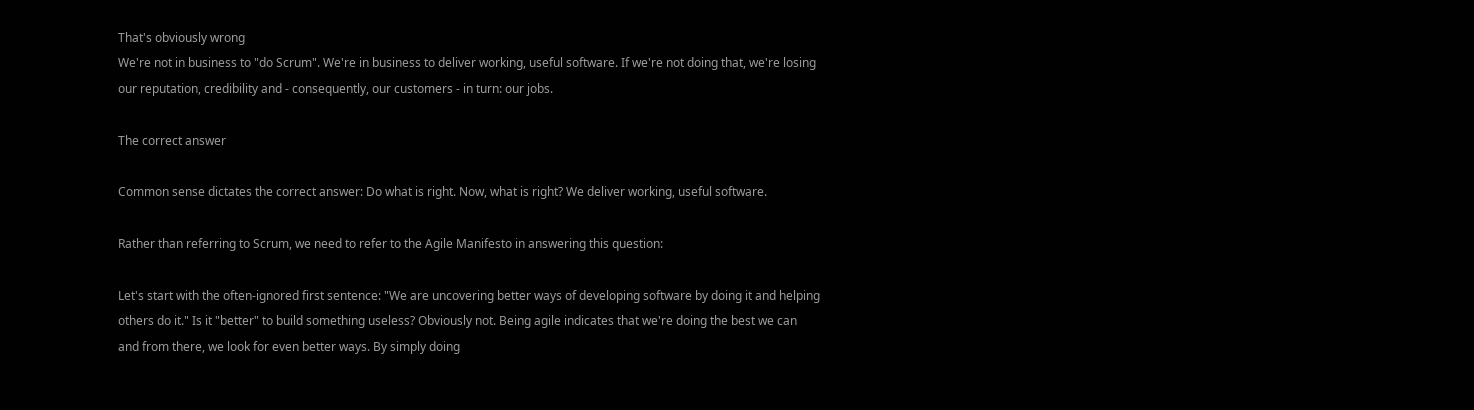That's obviously wrong
We're not in business to "do Scrum". We're in business to deliver working, useful software. If we're not doing that, we're losing our reputation, credibility and - consequently, our customers - in turn: our jobs.

The correct answer

Common sense dictates the correct answer: Do what is right. Now, what is right? We deliver working, useful software.

Rather than referring to Scrum, we need to refer to the Agile Manifesto in answering this question:

Let's start with the often-ignored first sentence: "We are uncovering better ways of developing software by doing it and helping others do it." Is it "better" to build something useless? Obviously not. Being agile indicates that we're doing the best we can and from there, we look for even better ways. By simply doing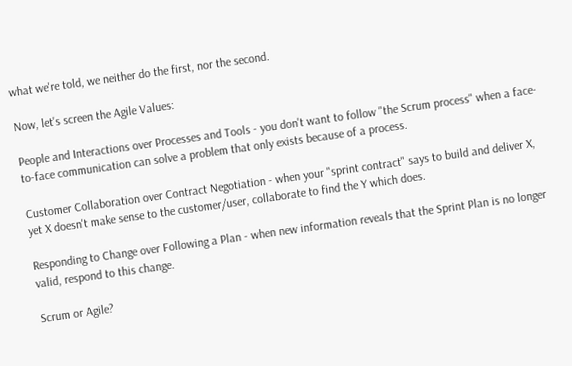what we're told, we neither do the first, nor the second.

Now, let's screen the Agile Values:

People and Interactions over Processes and Tools - you don't want to follow "the Scrum process" when a face-to-face communication can solve a problem that only exists because of a process.

Customer Collaboration over Contract Negotiation - when your "sprint contract" says to build and deliver X, yet X doesn't make sense to the customer/user, collaborate to find the Y which does.

Responding to Change over Following a Plan - when new information reveals that the Sprint Plan is no longer valid, respond to this change.

Scrum or Agile?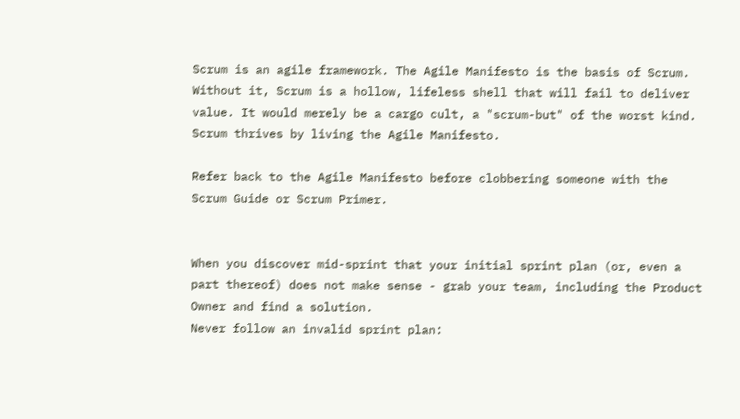Scrum is an agile framework. The Agile Manifesto is the basis of Scrum. Without it, Scrum is a hollow, lifeless shell that will fail to deliver value. It would merely be a cargo cult, a "scrum-but" of the worst kind.
Scrum thrives by living the Agile Manifesto.

Refer back to the Agile Manifesto before clobbering someone with the Scrum Guide or Scrum Primer.


When you discover mid-sprint that your initial sprint plan (or, even a part thereof) does not make sense - grab your team, including the Product Owner and find a solution.
Never follow an invalid sprint plan: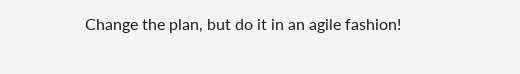Change the plan, but do it in an agile fashion!